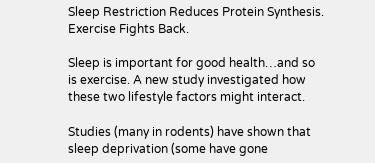Sleep Restriction Reduces Protein Synthesis. Exercise Fights Back.

Sleep is important for good health…and so is exercise. A new study investigated how these two lifestyle factors might interact.

Studies (many in rodents) have shown that sleep deprivation (some have gone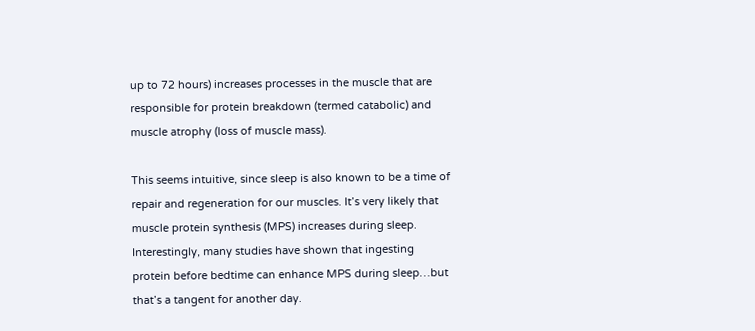up to 72 hours) increases processes in the muscle that are responsible for protein breakdown (termed catabolic) and muscle atrophy (loss of muscle mass).

This seems intuitive, since sleep is also known to be a time of repair and regeneration for our muscles. It’s very likely that muscle protein synthesis (MPS) increases during sleep. Interestingly, many studies have shown that ingesting protein before bedtime can enhance MPS during sleep…but that’s a tangent for another day.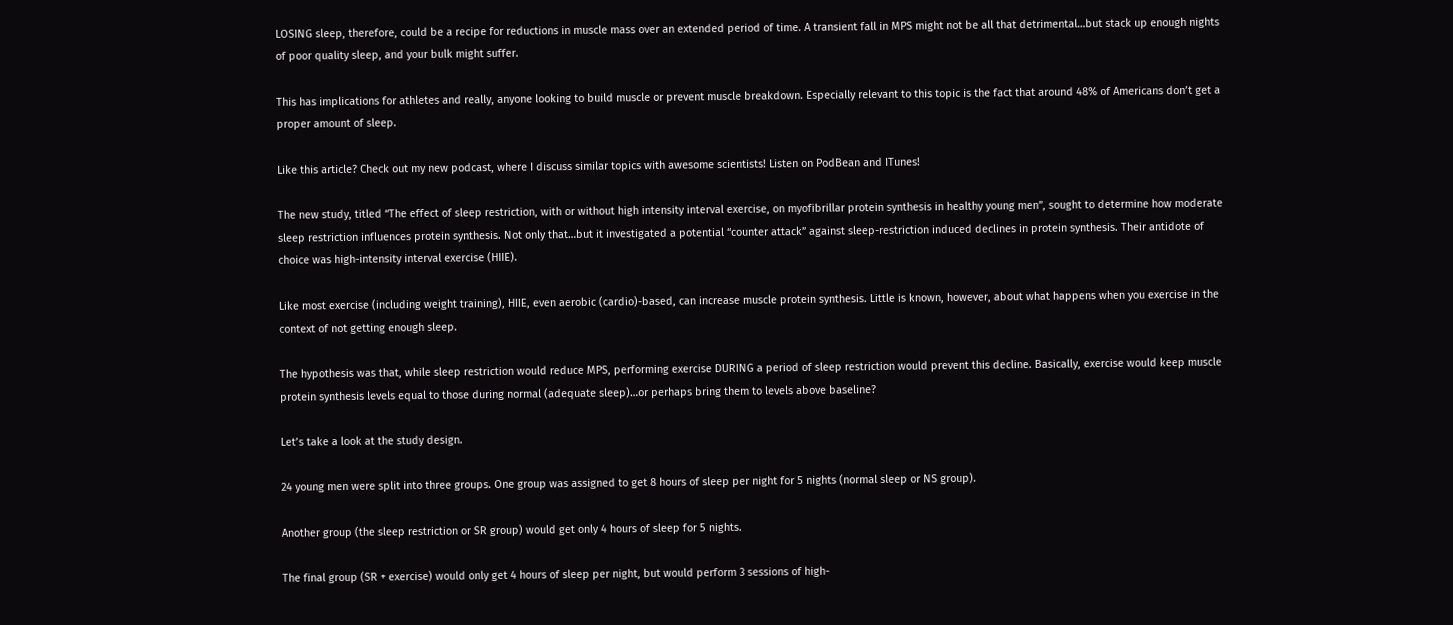LOSING sleep, therefore, could be a recipe for reductions in muscle mass over an extended period of time. A transient fall in MPS might not be all that detrimental…but stack up enough nights of poor quality sleep, and your bulk might suffer.

This has implications for athletes and really, anyone looking to build muscle or prevent muscle breakdown. Especially relevant to this topic is the fact that around 48% of Americans don’t get a proper amount of sleep.

Like this article? Check out my new podcast, where I discuss similar topics with awesome scientists! Listen on PodBean and ITunes!

The new study, titled “The effect of sleep restriction, with or without high intensity interval exercise, on myofibrillar protein synthesis in healthy young men”, sought to determine how moderate sleep restriction influences protein synthesis. Not only that…but it investigated a potential “counter attack” against sleep-restriction induced declines in protein synthesis. Their antidote of choice was high-intensity interval exercise (HIIE).

Like most exercise (including weight training), HIIE, even aerobic (cardio)-based, can increase muscle protein synthesis. Little is known, however, about what happens when you exercise in the context of not getting enough sleep.

The hypothesis was that, while sleep restriction would reduce MPS, performing exercise DURING a period of sleep restriction would prevent this decline. Basically, exercise would keep muscle protein synthesis levels equal to those during normal (adequate sleep)…or perhaps bring them to levels above baseline?

Let’s take a look at the study design.

24 young men were split into three groups. One group was assigned to get 8 hours of sleep per night for 5 nights (normal sleep or NS group).

Another group (the sleep restriction or SR group) would get only 4 hours of sleep for 5 nights.

The final group (SR + exercise) would only get 4 hours of sleep per night, but would perform 3 sessions of high-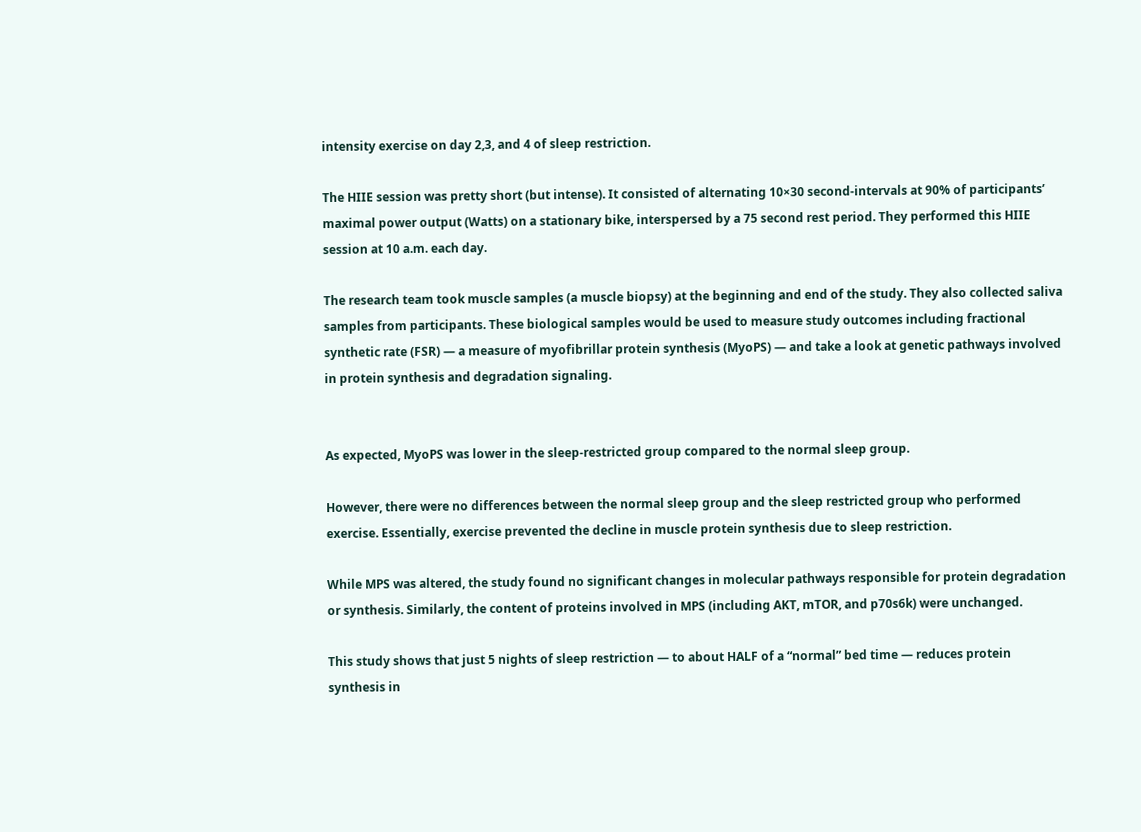intensity exercise on day 2,3, and 4 of sleep restriction.

The HIIE session was pretty short (but intense). It consisted of alternating 10×30 second-intervals at 90% of participants’ maximal power output (Watts) on a stationary bike, interspersed by a 75 second rest period. They performed this HIIE session at 10 a.m. each day.

The research team took muscle samples (a muscle biopsy) at the beginning and end of the study. They also collected saliva samples from participants. These biological samples would be used to measure study outcomes including fractional synthetic rate (FSR) — a measure of myofibrillar protein synthesis (MyoPS) — and take a look at genetic pathways involved in protein synthesis and degradation signaling.


As expected, MyoPS was lower in the sleep-restricted group compared to the normal sleep group.

However, there were no differences between the normal sleep group and the sleep restricted group who performed exercise. Essentially, exercise prevented the decline in muscle protein synthesis due to sleep restriction.

While MPS was altered, the study found no significant changes in molecular pathways responsible for protein degradation or synthesis. Similarly, the content of proteins involved in MPS (including AKT, mTOR, and p70s6k) were unchanged.

This study shows that just 5 nights of sleep restriction — to about HALF of a “normal” bed time — reduces protein synthesis in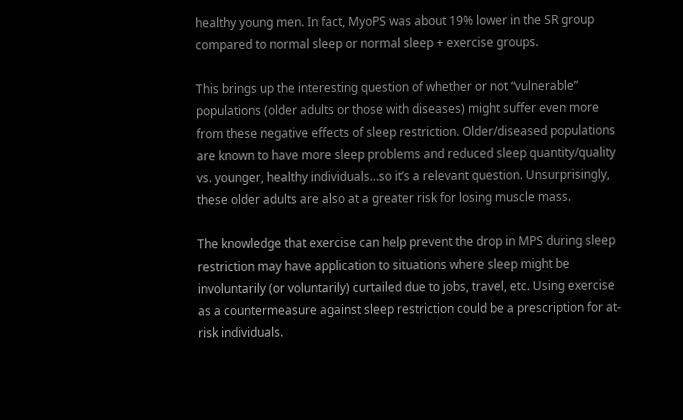healthy young men. In fact, MyoPS was about 19% lower in the SR group compared to normal sleep or normal sleep + exercise groups.

This brings up the interesting question of whether or not “vulnerable” populations (older adults or those with diseases) might suffer even more from these negative effects of sleep restriction. Older/diseased populations are known to have more sleep problems and reduced sleep quantity/quality vs. younger, healthy individuals…so it’s a relevant question. Unsurprisingly, these older adults are also at a greater risk for losing muscle mass.

The knowledge that exercise can help prevent the drop in MPS during sleep restriction may have application to situations where sleep might be involuntarily (or voluntarily) curtailed due to jobs, travel, etc. Using exercise as a countermeasure against sleep restriction could be a prescription for at-risk individuals.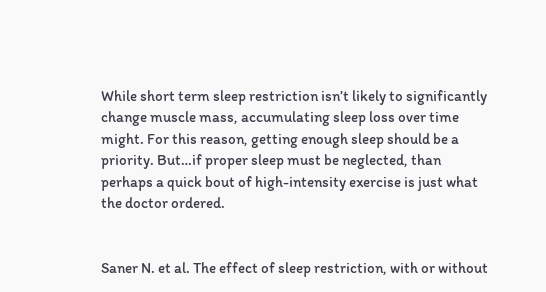While short term sleep restriction isn’t likely to significantly change muscle mass, accumulating sleep loss over time might. For this reason, getting enough sleep should be a priority. But…if proper sleep must be neglected, than perhaps a quick bout of high-intensity exercise is just what the doctor ordered.


Saner N. et al. The effect of sleep restriction, with or without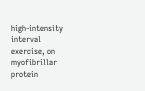high‐intensity interval exercise, on myofibrillar protein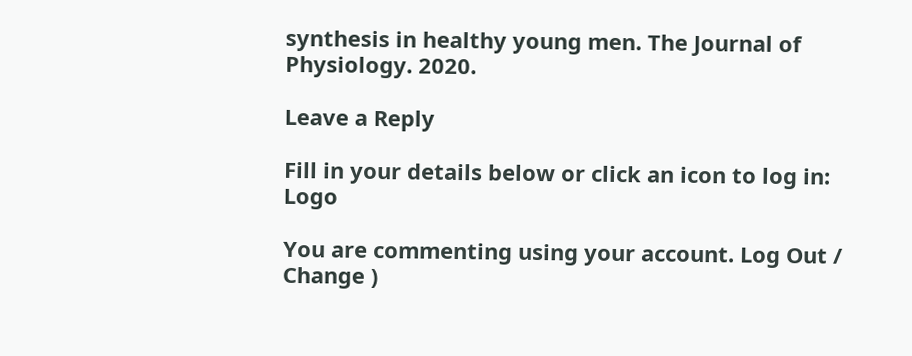synthesis in healthy young men. The Journal of Physiology. 2020.

Leave a Reply

Fill in your details below or click an icon to log in: Logo

You are commenting using your account. Log Out /  Change )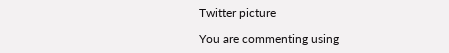Twitter picture

You are commenting using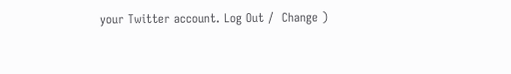your Twitter account. Log Out /  Change )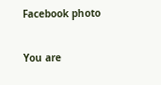Facebook photo

You are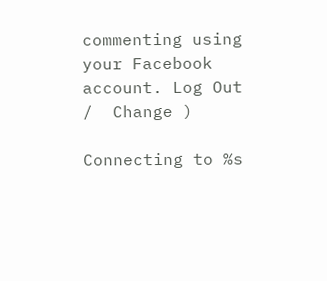commenting using your Facebook account. Log Out /  Change )

Connecting to %s